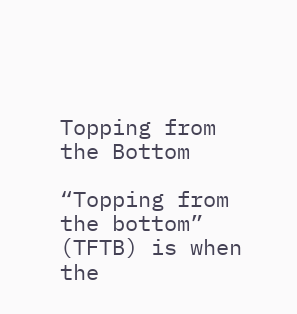Topping from the Bottom

“Topping from the bottom” (TFTB) is when the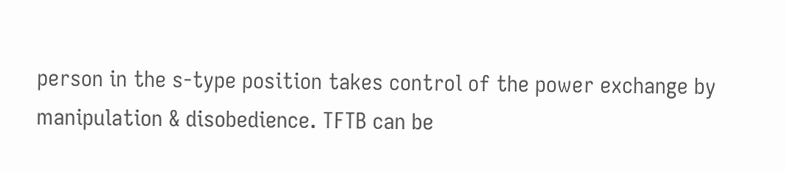person in the s-type position takes control of the power exchange by manipulation & disobedience. TFTB can be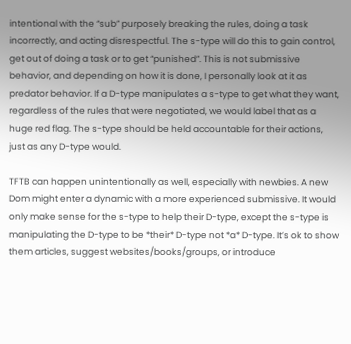intentional with the “sub” purposely breaking the rules, doing a task incorrectly, and acting disrespectful. The s-type will do this to gain control, get out of doing a task or to get “punished”. This is not submissive behavior, and depending on how it is done, I personally look at it as predator behavior. If a D-type manipulates a s-type to get what they want, regardless of the rules that were negotiated, we would label that as a huge red flag. The s-type should be held accountable for their actions, just as any D-type would.

TFTB can happen unintentionally as well, especially with newbies. A new Dom might enter a dynamic with a more experienced submissive. It would only make sense for the s-type to help their D-type, except the s-type is manipulating the D-type to be *their* D-type not *a* D-type. It’s ok to show them articles, suggest websites/books/groups, or introduce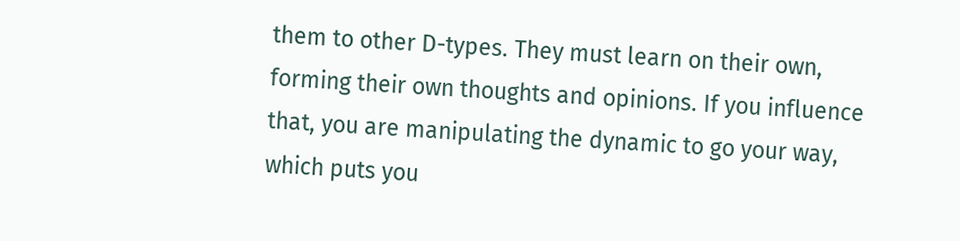them to other D-types. They must learn on their own, forming their own thoughts and opinions. If you influence that, you are manipulating the dynamic to go your way, which puts you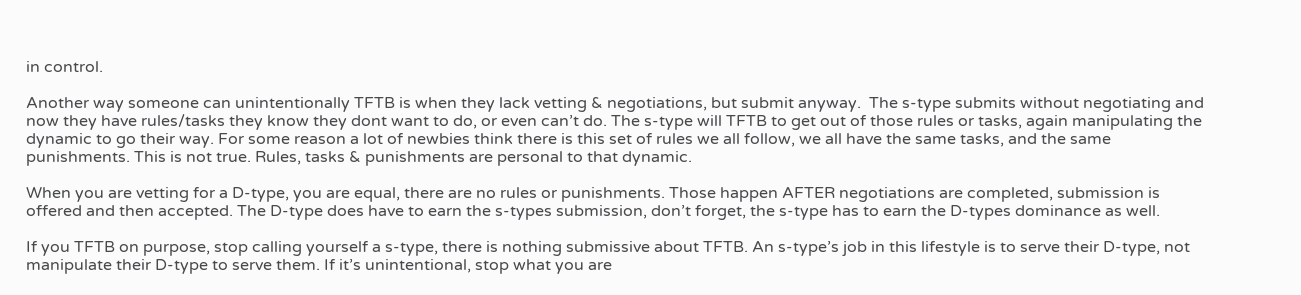in control.

Another way someone can unintentionally TFTB is when they lack vetting & negotiations, but submit anyway.  The s-type submits without negotiating and now they have rules/tasks they know they dont want to do, or even can’t do. The s-type will TFTB to get out of those rules or tasks, again manipulating the dynamic to go their way. For some reason a lot of newbies think there is this set of rules we all follow, we all have the same tasks, and the same punishments. This is not true. Rules, tasks & punishments are personal to that dynamic.

When you are vetting for a D-type, you are equal, there are no rules or punishments. Those happen AFTER negotiations are completed, submission is offered and then accepted. The D-type does have to earn the s-types submission, don’t forget, the s-type has to earn the D-types dominance as well.

If you TFTB on purpose, stop calling yourself a s-type, there is nothing submissive about TFTB. An s-type’s job in this lifestyle is to serve their D-type, not manipulate their D-type to serve them. If it’s unintentional, stop what you are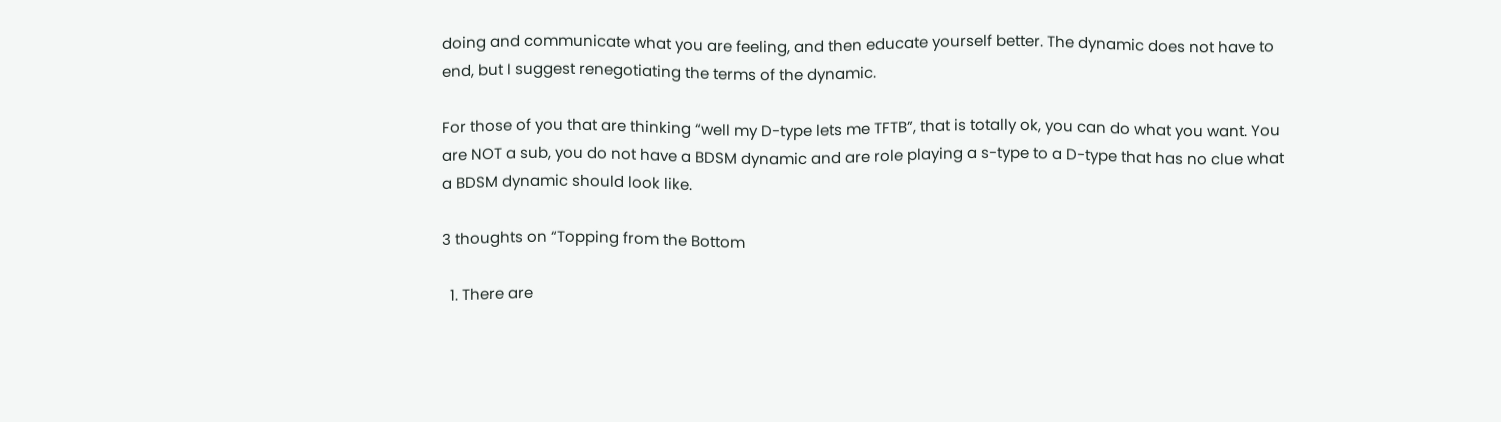doing and communicate what you are feeling, and then educate yourself better. The dynamic does not have to end, but I suggest renegotiating the terms of the dynamic.

For those of you that are thinking “well my D-type lets me TFTB”, that is totally ok, you can do what you want. You are NOT a sub, you do not have a BDSM dynamic and are role playing a s-type to a D-type that has no clue what a BDSM dynamic should look like.

3 thoughts on “Topping from the Bottom

  1. There are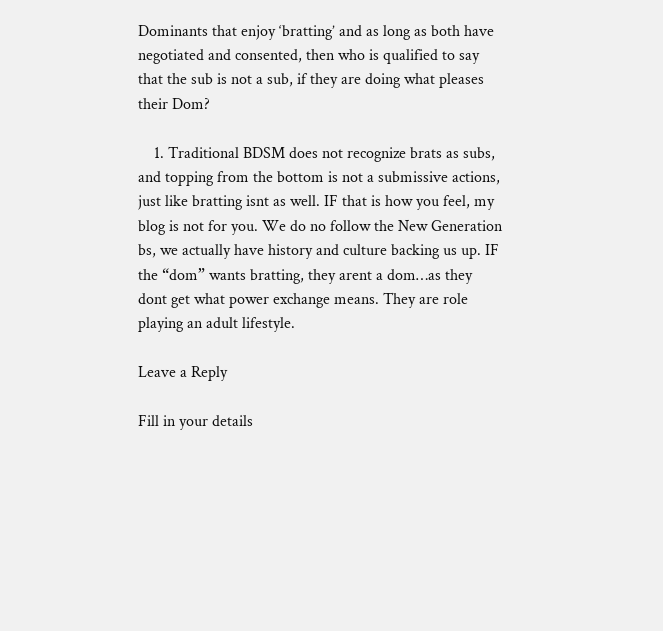Dominants that enjoy ‘bratting’ and as long as both have negotiated and consented, then who is qualified to say that the sub is not a sub, if they are doing what pleases their Dom?

    1. Traditional BDSM does not recognize brats as subs, and topping from the bottom is not a submissive actions, just like bratting isnt as well. IF that is how you feel, my blog is not for you. We do no follow the New Generation bs, we actually have history and culture backing us up. IF the “dom” wants bratting, they arent a dom…as they dont get what power exchange means. They are role playing an adult lifestyle.

Leave a Reply

Fill in your details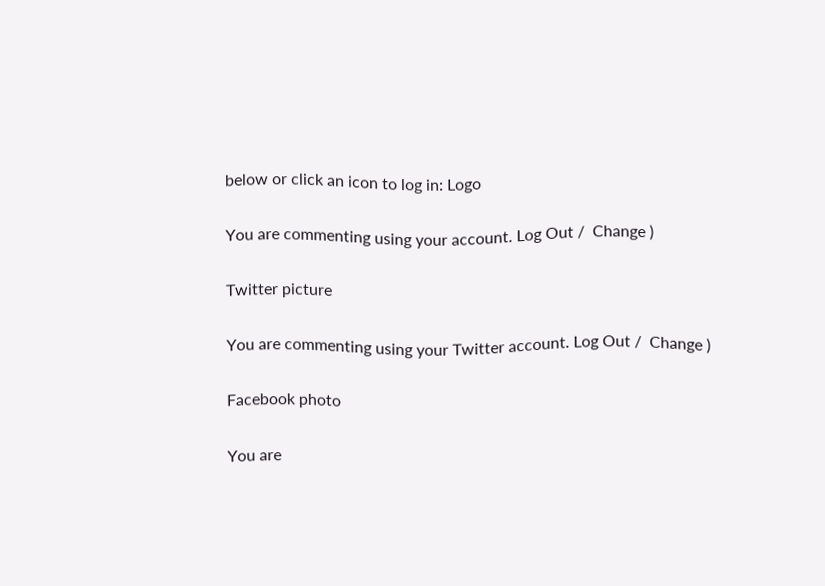below or click an icon to log in: Logo

You are commenting using your account. Log Out /  Change )

Twitter picture

You are commenting using your Twitter account. Log Out /  Change )

Facebook photo

You are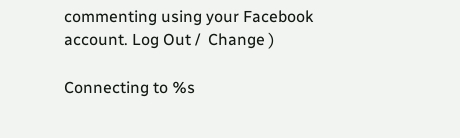commenting using your Facebook account. Log Out /  Change )

Connecting to %s